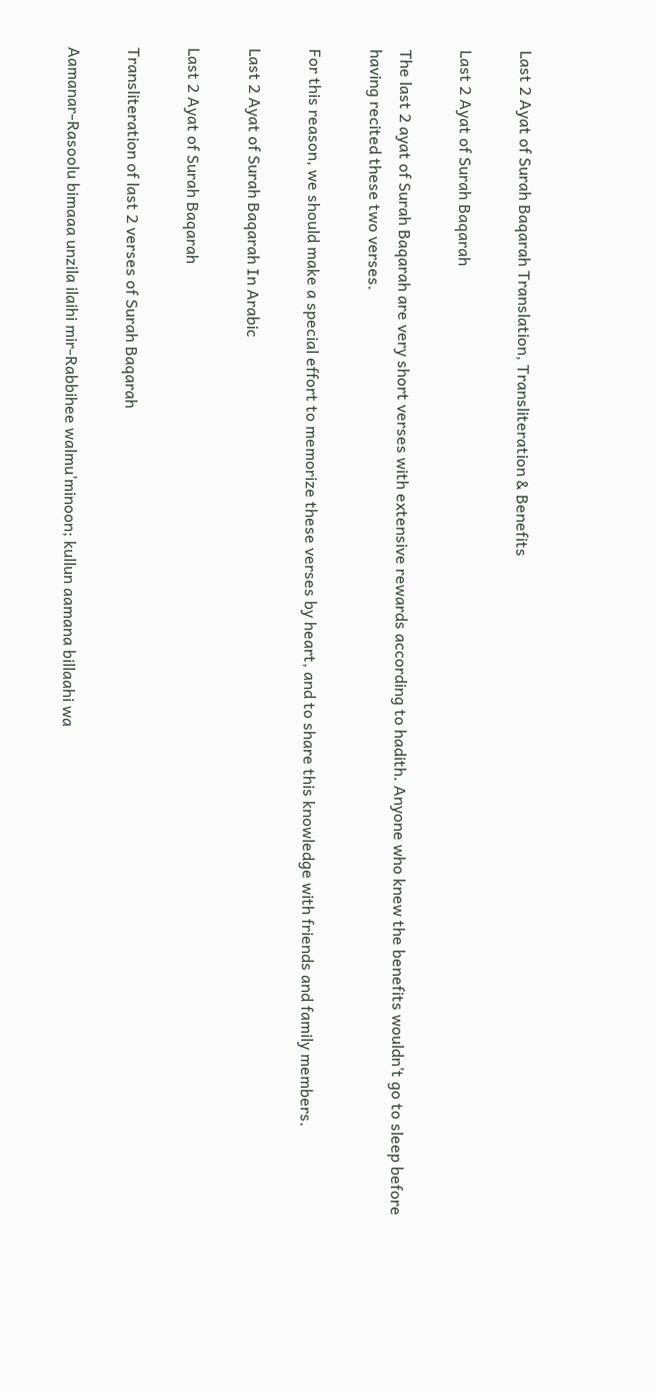Last 2 Ayat of Surah Baqarah Translation, Transliteration & Benefits

Last 2 Ayat of Surah Baqarah

The last 2 ayat of Surah Baqarah are very short verses with extensive rewards according to hadith. Anyone who knew the benefits wouldn’t go to sleep before having recited these two verses.

For this reason, we should make a special effort to memorize these verses by heart, and to share this knowledge with friends and family members.

Last 2 Ayat of Surah Baqarah In Arabic

Last 2 Ayat of Surah Baqarah

Transliteration of last 2 verses of Surah Baqarah

Aamanar-Rasoolu bimaaa unzila ilaihi mir-Rabbihee walmu’minoon; kullun aamana billaahi wa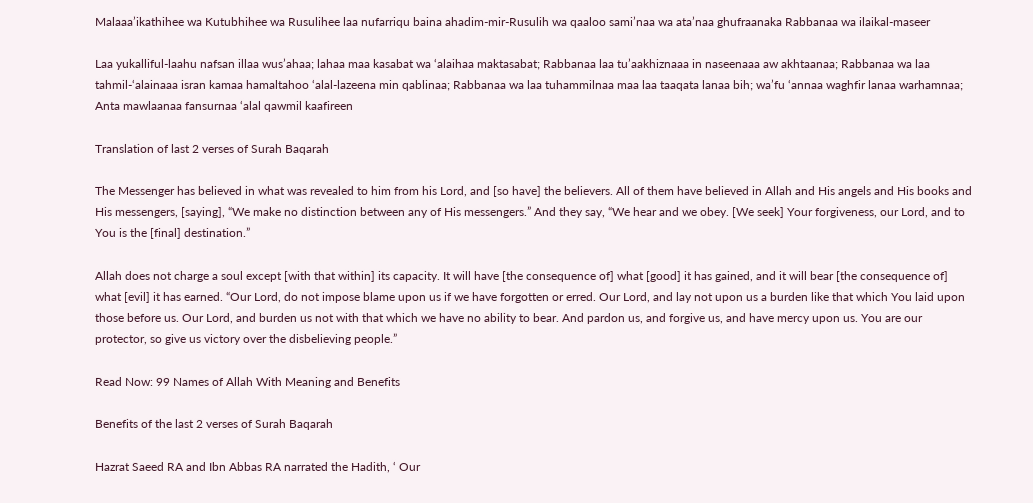Malaaa’ikathihee wa Kutubhihee wa Rusulihee laa nufarriqu baina ahadim-mir-Rusulih wa qaaloo sami’naa wa ata’naa ghufraanaka Rabbanaa wa ilaikal-maseer

Laa yukalliful-laahu nafsan illaa wus’ahaa; lahaa maa kasabat wa ‘alaihaa maktasabat; Rabbanaa laa tu’aakhiznaaa in naseenaaa aw akhtaanaa; Rabbanaa wa laa tahmil-‘alainaaa isran kamaa hamaltahoo ‘alal-lazeena min qablinaa; Rabbanaa wa laa tuhammilnaa maa laa taaqata lanaa bih; wa’fu ‘annaa waghfir lanaa warhamnaa; Anta mawlaanaa fansurnaa ‘alal qawmil kaafireen

Translation of last 2 verses of Surah Baqarah

The Messenger has believed in what was revealed to him from his Lord, and [so have] the believers. All of them have believed in Allah and His angels and His books and His messengers, [saying], “We make no distinction between any of His messengers.” And they say, “We hear and we obey. [We seek] Your forgiveness, our Lord, and to You is the [final] destination.”

Allah does not charge a soul except [with that within] its capacity. It will have [the consequence of] what [good] it has gained, and it will bear [the consequence of] what [evil] it has earned. “Our Lord, do not impose blame upon us if we have forgotten or erred. Our Lord, and lay not upon us a burden like that which You laid upon those before us. Our Lord, and burden us not with that which we have no ability to bear. And pardon us, and forgive us, and have mercy upon us. You are our protector, so give us victory over the disbelieving people.”

Read Now: 99 Names of Allah With Meaning and Benefits

Benefits of the last 2 verses of Surah Baqarah

Hazrat Saeed RA and Ibn Abbas RA narrated the Hadith, ‘ Our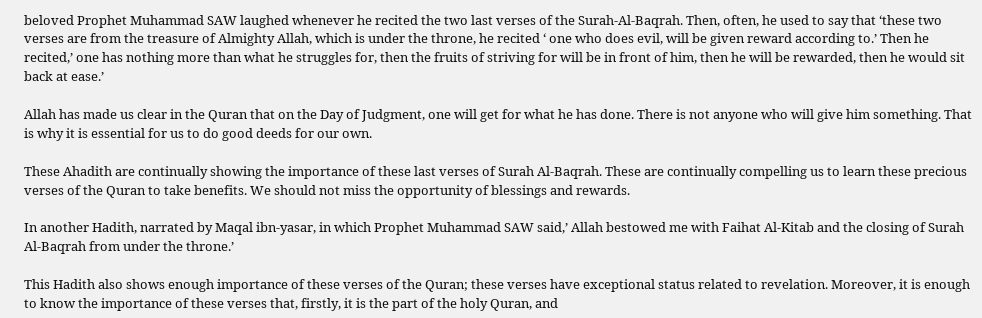beloved Prophet Muhammad SAW laughed whenever he recited the two last verses of the Surah-Al-Baqrah. Then, often, he used to say that ‘these two verses are from the treasure of Almighty Allah, which is under the throne, he recited ‘ one who does evil, will be given reward according to.’ Then he recited,’ one has nothing more than what he struggles for, then the fruits of striving for will be in front of him, then he will be rewarded, then he would sit back at ease.’

Allah has made us clear in the Quran that on the Day of Judgment, one will get for what he has done. There is not anyone who will give him something. That is why it is essential for us to do good deeds for our own.

These Ahadith are continually showing the importance of these last verses of Surah Al-Baqrah. These are continually compelling us to learn these precious verses of the Quran to take benefits. We should not miss the opportunity of blessings and rewards.

In another Hadith, narrated by Maqal ibn-yasar, in which Prophet Muhammad SAW said,’ Allah bestowed me with Faihat Al-Kitab and the closing of Surah Al-Baqrah from under the throne.’

This Hadith also shows enough importance of these verses of the Quran; these verses have exceptional status related to revelation. Moreover, it is enough to know the importance of these verses that, firstly, it is the part of the holy Quran, and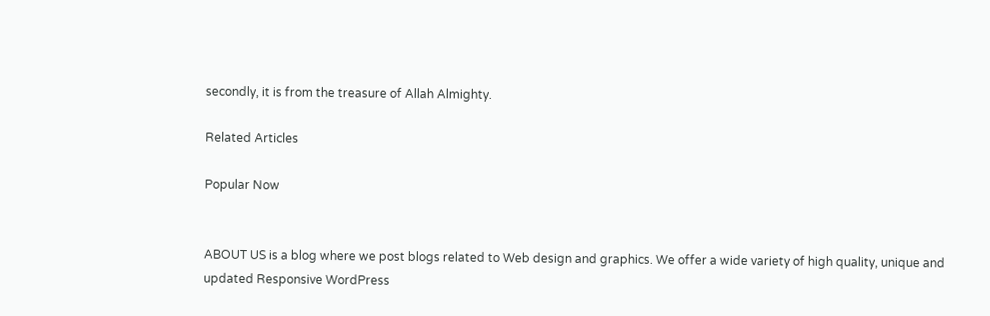secondly, it is from the treasure of Allah Almighty.

Related Articles

Popular Now


ABOUT US is a blog where we post blogs related to Web design and graphics. We offer a wide variety of high quality, unique and updated Responsive WordPress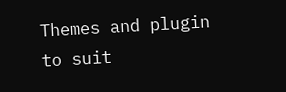Themes and plugin to suit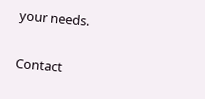your needs.

Contact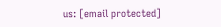us: [email protected]